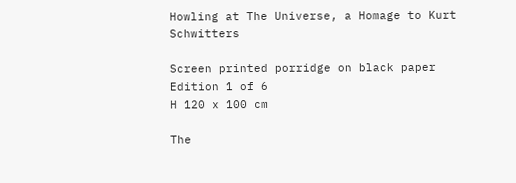Howling at The Universe, a Homage to Kurt Schwitters

Screen printed porridge on black paper
Edition 1 of 6
H 120 x 100 cm

The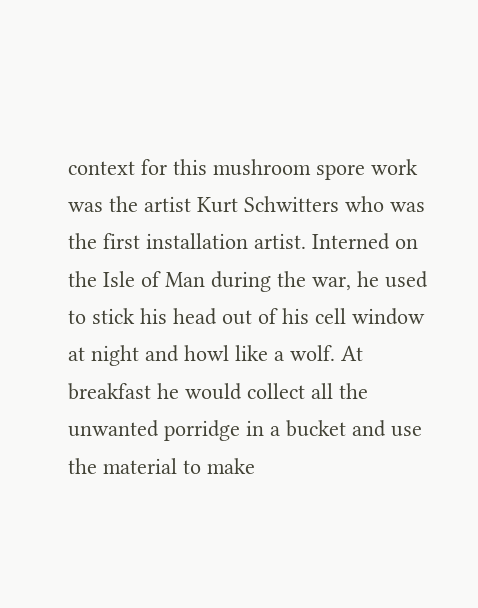context for this mushroom spore work was the artist Kurt Schwitters who was the first installation artist. Interned on the Isle of Man during the war, he used to stick his head out of his cell window at night and howl like a wolf. At breakfast he would collect all the unwanted porridge in a bucket and use the material to make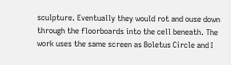sculpture. Eventually they would rot and ouse down through the floorboards into the cell beneath. The work uses the same screen as Boletus Circle and I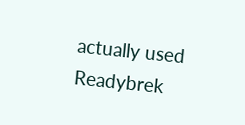actually used Readybrek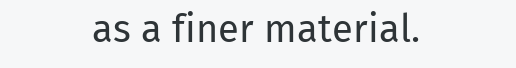as a finer material.